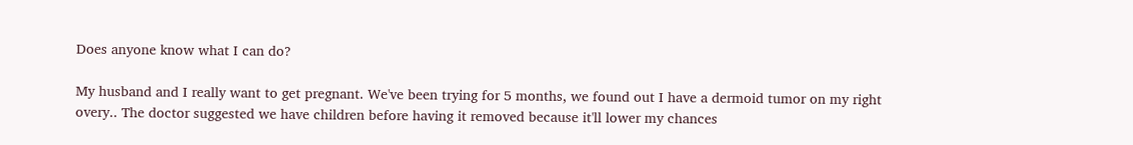Does anyone know what I can do?

My husband and I really want to get pregnant. We've been trying for 5 months, we found out I have a dermoid tumor on my right overy.. The doctor suggested we have children before having it removed because it'll lower my chances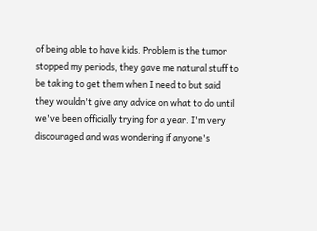of being able to have kids. Problem is the tumor stopped my periods, they gave me natural stuff to be taking to get them when I need to but said they wouldn't give any advice on what to do until we've been officially trying for a year. I'm very discouraged and was wondering if anyone's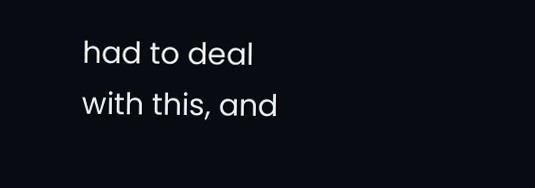had to deal with this, and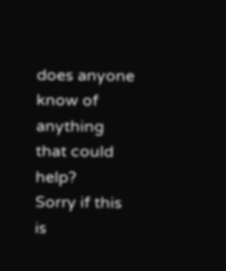does anyone know of anything that could help?
Sorry if this is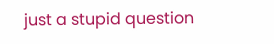just a stupid question